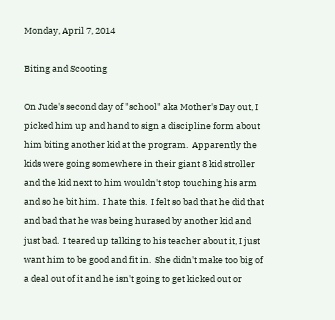Monday, April 7, 2014

Biting and Scooting

On Jude's second day of "school" aka Mother's Day out, I picked him up and hand to sign a discipline form about him biting another kid at the program.  Apparently the kids were going somewhere in their giant 8 kid stroller and the kid next to him wouldn't stop touching his arm and so he bit him.  I hate this.  I felt so bad that he did that and bad that he was being hurased by another kid and just bad.  I teared up talking to his teacher about it, I just want him to be good and fit in.  She didn't make too big of a deal out of it and he isn't going to get kicked out or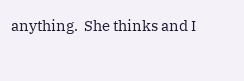anything.  She thinks and I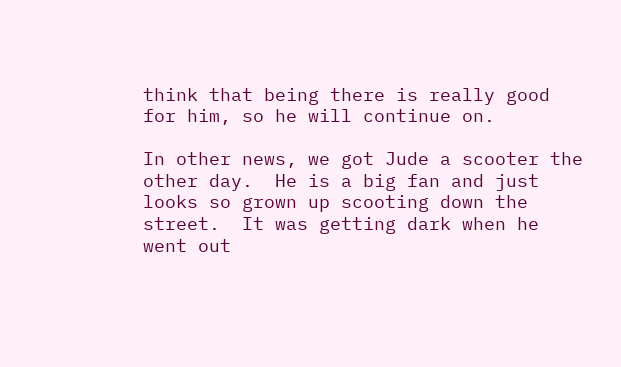think that being there is really good for him, so he will continue on.

In other news, we got Jude a scooter the other day.  He is a big fan and just looks so grown up scooting down the street.  It was getting dark when he went out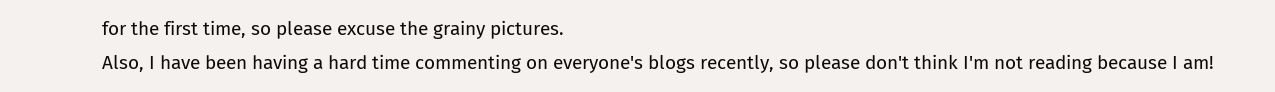for the first time, so please excuse the grainy pictures.
Also, I have been having a hard time commenting on everyone's blogs recently, so please don't think I'm not reading because I am!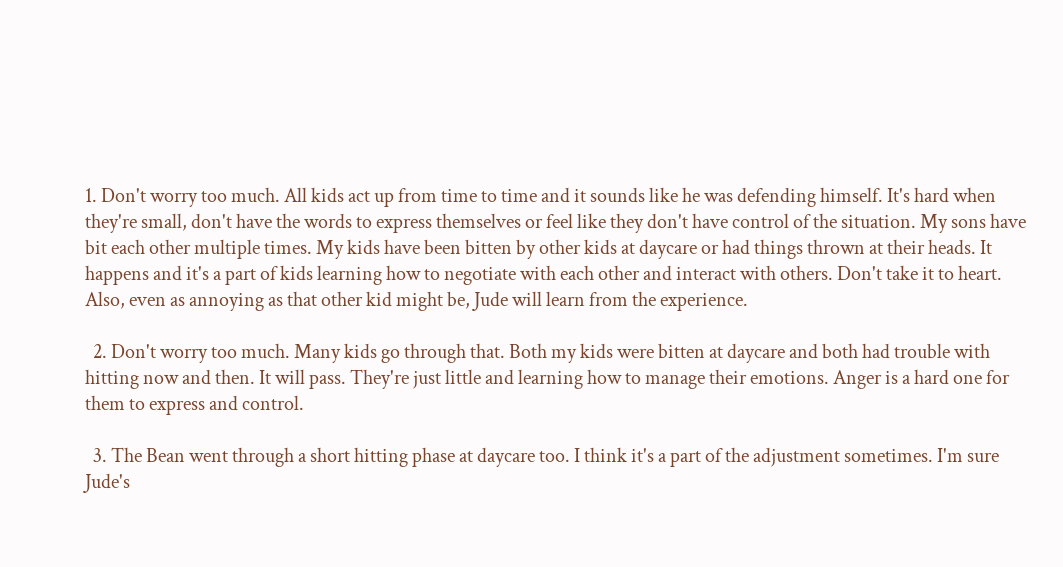1. Don't worry too much. All kids act up from time to time and it sounds like he was defending himself. It's hard when they're small, don't have the words to express themselves or feel like they don't have control of the situation. My sons have bit each other multiple times. My kids have been bitten by other kids at daycare or had things thrown at their heads. It happens and it's a part of kids learning how to negotiate with each other and interact with others. Don't take it to heart. Also, even as annoying as that other kid might be, Jude will learn from the experience.

  2. Don't worry too much. Many kids go through that. Both my kids were bitten at daycare and both had trouble with hitting now and then. It will pass. They're just little and learning how to manage their emotions. Anger is a hard one for them to express and control.

  3. The Bean went through a short hitting phase at daycare too. I think it's a part of the adjustment sometimes. I'm sure Jude's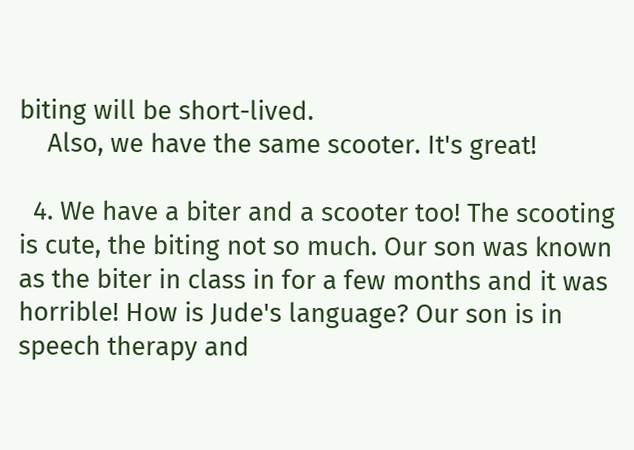biting will be short-lived.
    Also, we have the same scooter. It's great!

  4. We have a biter and a scooter too! The scooting is cute, the biting not so much. Our son was known as the biter in class in for a few months and it was horrible! How is Jude's language? Our son is in speech therapy and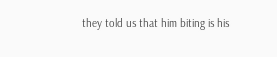they told us that him biting is his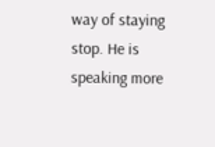way of staying stop. He is speaking more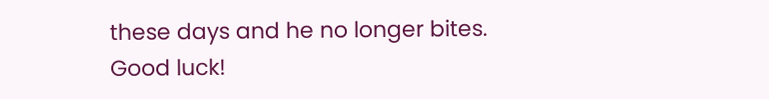these days and he no longer bites. Good luck!